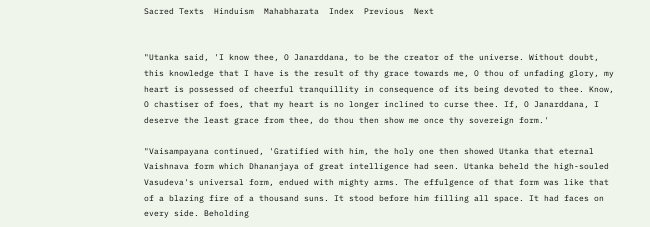Sacred Texts  Hinduism  Mahabharata  Index  Previous  Next


"Utanka said, 'I know thee, O Janarddana, to be the creator of the universe. Without doubt, this knowledge that I have is the result of thy grace towards me, O thou of unfading glory, my heart is possessed of cheerful tranquillity in consequence of its being devoted to thee. Know, O chastiser of foes, that my heart is no longer inclined to curse thee. If, O Janarddana, I deserve the least grace from thee, do thou then show me once thy sovereign form.'

"Vaisampayana continued, 'Gratified with him, the holy one then showed Utanka that eternal Vaishnava form which Dhananjaya of great intelligence had seen. Utanka beheld the high-souled Vasudeva's universal form, endued with mighty arms. The effulgence of that form was like that of a blazing fire of a thousand suns. It stood before him filling all space. It had faces on every side. Beholding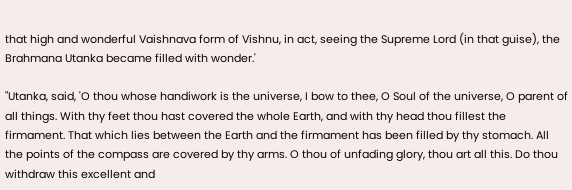that high and wonderful Vaishnava form of Vishnu, in act, seeing the Supreme Lord (in that guise), the Brahmana Utanka became filled with wonder.'

"Utanka, said, 'O thou whose handiwork is the universe, I bow to thee, O Soul of the universe, O parent of all things. With thy feet thou hast covered the whole Earth, and with thy head thou fillest the firmament. That which lies between the Earth and the firmament has been filled by thy stomach. All the points of the compass are covered by thy arms. O thou of unfading glory, thou art all this. Do thou withdraw this excellent and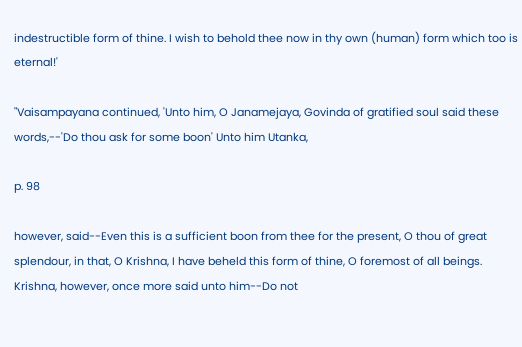indestructible form of thine. I wish to behold thee now in thy own (human) form which too is eternal!'

"Vaisampayana continued, 'Unto him, O Janamejaya, Govinda of gratified soul said these words,--'Do thou ask for some boon' Unto him Utanka,

p. 98

however, said--Even this is a sufficient boon from thee for the present, O thou of great splendour, in that, O Krishna, I have beheld this form of thine, O foremost of all beings. Krishna, however, once more said unto him--Do not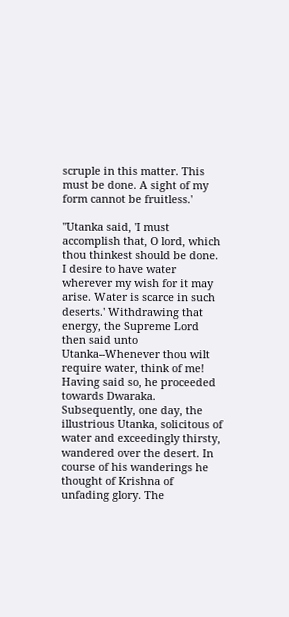scruple in this matter. This must be done. A sight of my form cannot be fruitless.'

"Utanka said, 'I must accomplish that, O lord, which thou thinkest should be done. I desire to have water wherever my wish for it may arise. Water is scarce in such deserts.' Withdrawing that energy, the Supreme Lord then said unto Utanka--Whenever thou wilt require water, think of me! Having said so, he proceeded towards Dwaraka. Subsequently, one day, the illustrious Utanka, solicitous of water and exceedingly thirsty, wandered over the desert. In course of his wanderings he thought of Krishna of unfading glory. The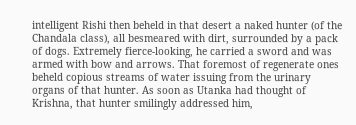intelligent Rishi then beheld in that desert a naked hunter (of the Chandala class), all besmeared with dirt, surrounded by a pack of dogs. Extremely fierce-looking, he carried a sword and was armed with bow and arrows. That foremost of regenerate ones beheld copious streams of water issuing from the urinary organs of that hunter. As soon as Utanka had thought of Krishna, that hunter smilingly addressed him,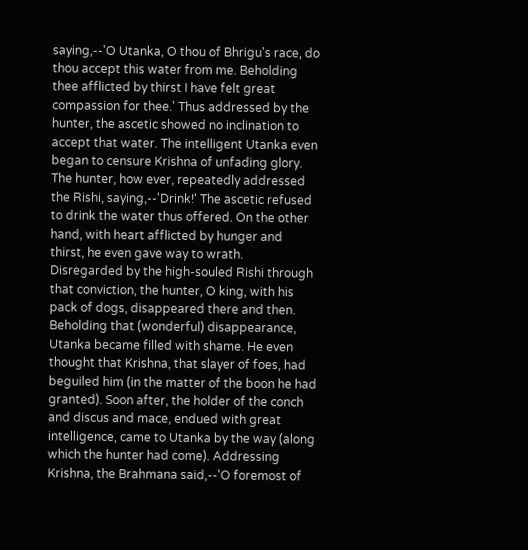saying,--'O Utanka, O thou of Bhrigu's race, do thou accept this water from me. Beholding thee afflicted by thirst I have felt great compassion for thee.' Thus addressed by the hunter, the ascetic showed no inclination to accept that water. The intelligent Utanka even began to censure Krishna of unfading glory. The hunter, how ever, repeatedly addressed the Rishi, saying,--'Drink!' The ascetic refused to drink the water thus offered. On the other hand, with heart afflicted by hunger and thirst, he even gave way to wrath. Disregarded by the high-souled Rishi through that conviction, the hunter, O king, with his pack of dogs, disappeared there and then. Beholding that (wonderful) disappearance, Utanka became filled with shame. He even thought that Krishna, that slayer of foes, had beguiled him (in the matter of the boon he had granted). Soon after, the holder of the conch and discus and mace, endued with great intelligence, came to Utanka by the way (along which the hunter had come). Addressing Krishna, the Brahmana said,--'O foremost of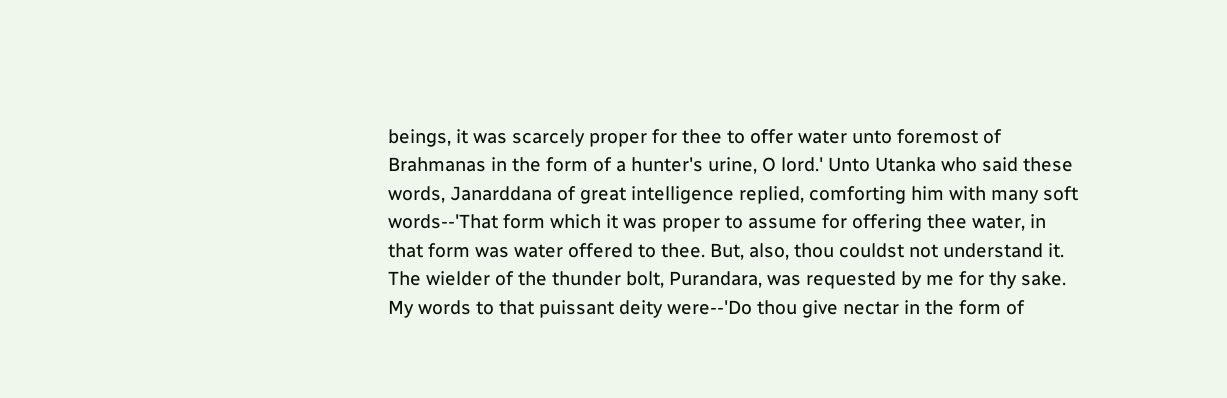beings, it was scarcely proper for thee to offer water unto foremost of Brahmanas in the form of a hunter's urine, O lord.' Unto Utanka who said these words, Janarddana of great intelligence replied, comforting him with many soft words--'That form which it was proper to assume for offering thee water, in that form was water offered to thee. But, also, thou couldst not understand it. The wielder of the thunder bolt, Purandara, was requested by me for thy sake. My words to that puissant deity were--'Do thou give nectar in the form of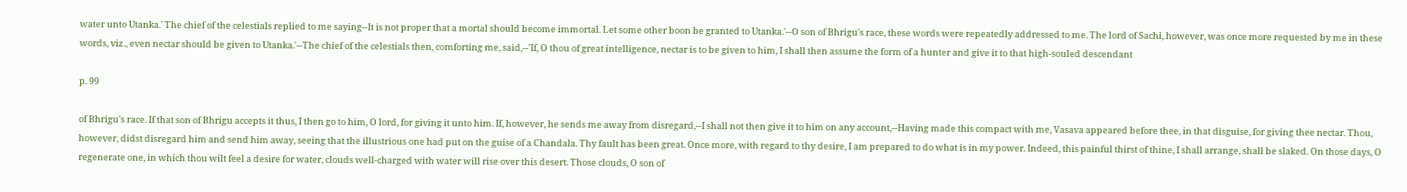water unto Utanka.' The chief of the celestials replied to me saying--It is not proper that a mortal should become immortal. Let some other boon be granted to Utanka.'--O son of Bhrigu's race, these words were repeatedly addressed to me. The lord of Sachi, however, was once more requested by me in these words, viz., even nectar should be given to Utanka.'--The chief of the celestials then, comforting me, said,--'If, O thou of great intelligence, nectar is to be given to him, I shall then assume the form of a hunter and give it to that high-souled descendant

p. 99

of Bhrigu's race. If that son of Bhrigu accepts it thus, I then go to him, O lord, for giving it unto him. If, however, he sends me away from disregard,--I shall not then give it to him on any account,--Having made this compact with me, Vasava appeared before thee, in that disguise, for giving thee nectar. Thou, however, didst disregard him and send him away, seeing that the illustrious one had put on the guise of a Chandala. Thy fault has been great. Once more, with regard to thy desire, I am prepared to do what is in my power. Indeed, this painful thirst of thine, I shall arrange, shall be slaked. On those days, O regenerate one, in which thou wilt feel a desire for water, clouds well-charged with water will rise over this desert. Those clouds, O son of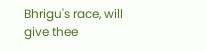Bhrigu's race, will give thee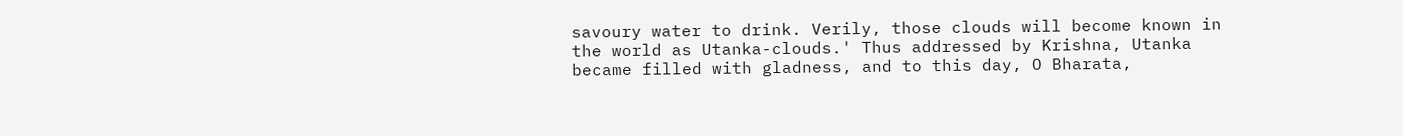savoury water to drink. Verily, those clouds will become known in the world as Utanka-clouds.' Thus addressed by Krishna, Utanka became filled with gladness, and to this day, O Bharata,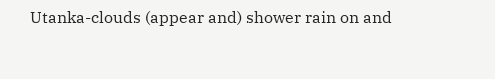Utanka-clouds (appear and) shower rain on and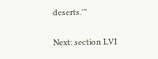deserts.'"

Next: section LVI